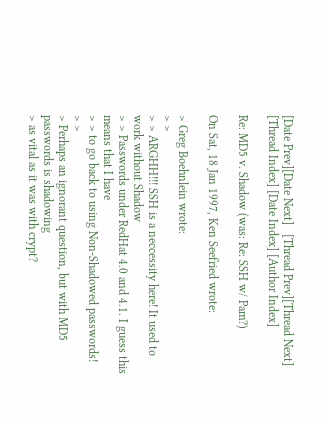[Date Prev][Date Next]   [Thread Prev][Thread Next]   [Thread Index] [Date Index] [Author Index]

Re: MD5 v. Shadow (was: Re: SSH w/ Pam?)

On Sat, 18 Jan 1997, Ken Seefried wrote:

> Greg Boehnlein wrote:
> >
> > ARGHH!!! SSH is a neccessity here! It used to work without Shadow
> > Passwords under RedHat 4.0 and 4.1. I guess this means that I have
> > to go back to using Non-Shadowed passwords!
> >
> Perhaps an ignorant question, but with MD5 passwords is shadowing
> as vital as it was with crypt?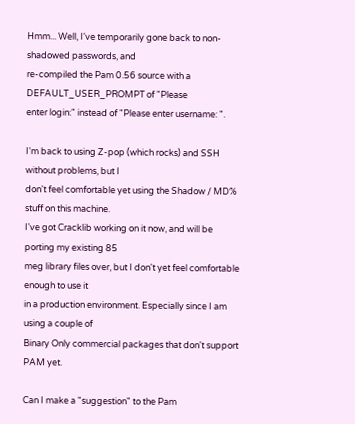Hmm... Well, I've temporarily gone back to non-shadowed passwords, and
re-compiled the Pam 0.56 source with a DEFAULT_USER_PROMPT of "Please
enter login:" instead of "Please enter username: ".

I'm back to using Z-pop (which rocks) and SSH without problems, but I
don't feel comfortable yet using the Shadow / MD% stuff on this machine.
I've got Cracklib working on it now, and will be porting my existing 85
meg library files over, but I don't yet feel comfortable enough to use it
in a production environment. Especially since I am using a couple of
Binary Only commercial packages that don't support PAM yet.

Can I make a "suggestion" to the Pam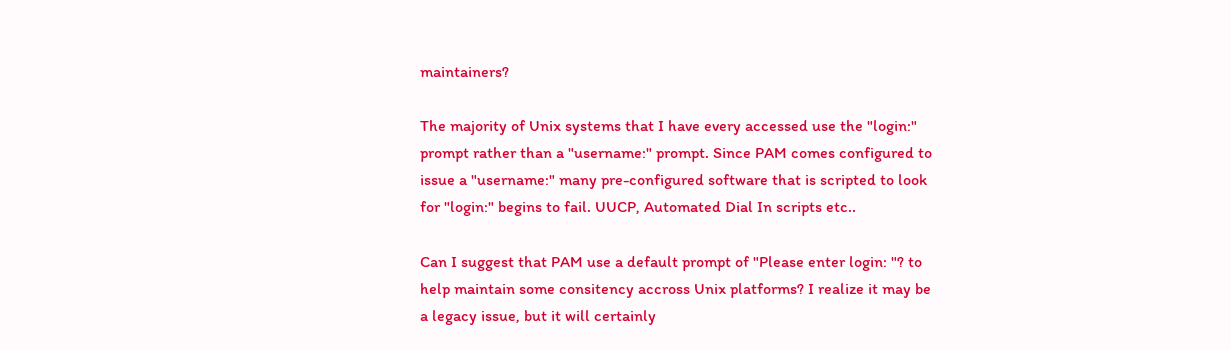maintainers?

The majority of Unix systems that I have every accessed use the "login:"
prompt rather than a "username:" prompt. Since PAM comes configured to
issue a "username:" many pre-configured software that is scripted to look
for "login:" begins to fail. UUCP, Automated Dial In scripts etc..

Can I suggest that PAM use a default prompt of "Please enter login: "? to
help maintain some consitency accross Unix platforms? I realize it may be
a legacy issue, but it will certainly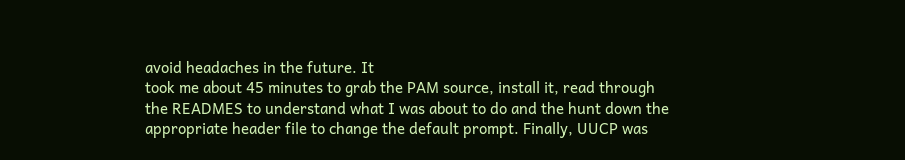avoid headaches in the future. It
took me about 45 minutes to grab the PAM source, install it, read through
the READMES to understand what I was about to do and the hunt down the
appropriate header file to change the default prompt. Finally, UUCP was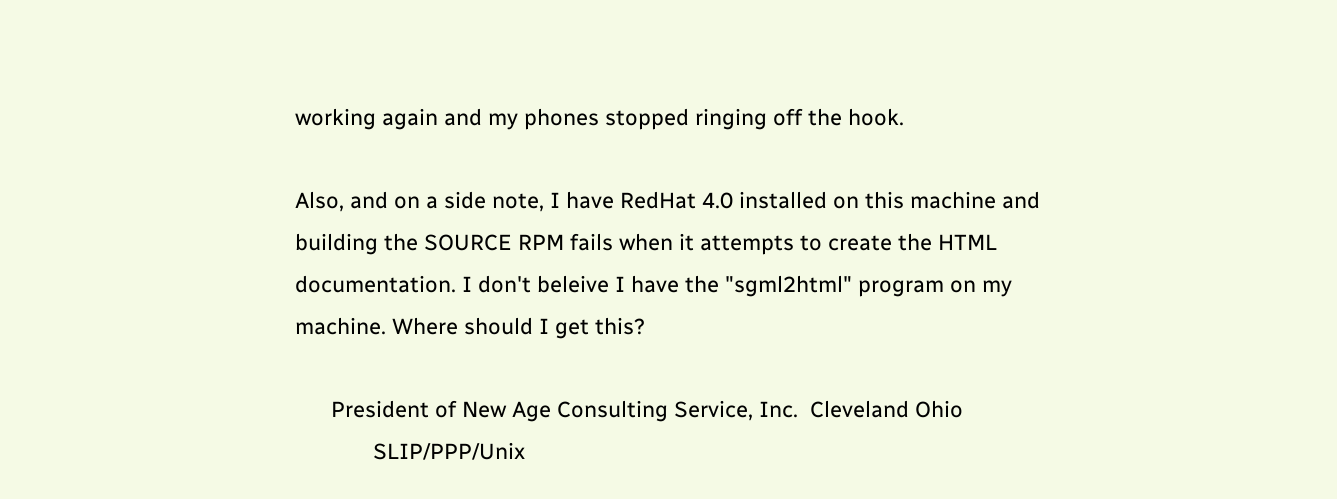working again and my phones stopped ringing off the hook.

Also, and on a side note, I have RedHat 4.0 installed on this machine and
building the SOURCE RPM fails when it attempts to create the HTML
documentation. I don't beleive I have the "sgml2html" program on my
machine. Where should I get this?

      President of New Age Consulting Service, Inc.  Cleveland Ohio
             SLIP/PPP/Unix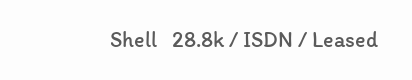Shell   28.8k / ISDN / Leased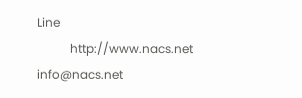Line
           http://www.nacs.net   info@nacs.net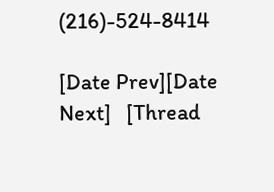(216)-524-8414

[Date Prev][Date Next]   [Thread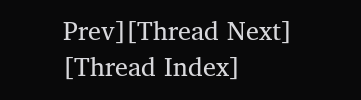Prev][Thread Next]   [Thread Index]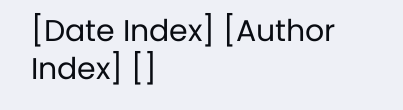[Date Index] [Author Index] []